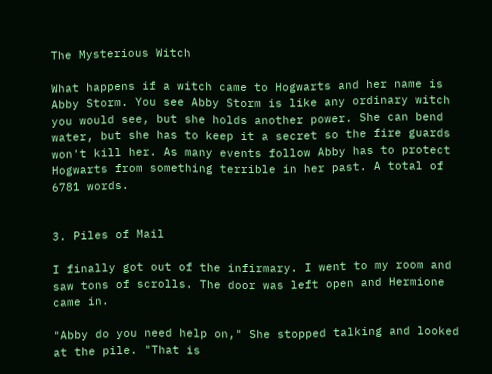The Mysterious Witch

What happens if a witch came to Hogwarts and her name is Abby Storm. You see Abby Storm is like any ordinary witch you would see, but she holds another power. She can bend water, but she has to keep it a secret so the fire guards won't kill her. As many events follow Abby has to protect Hogwarts from something terrible in her past. A total of 6781 words.


3. Piles of Mail

I finally got out of the infirmary. I went to my room and saw tons of scrolls. The door was left open and Hermione came in.

"Abby do you need help on," She stopped talking and looked at the pile. "That is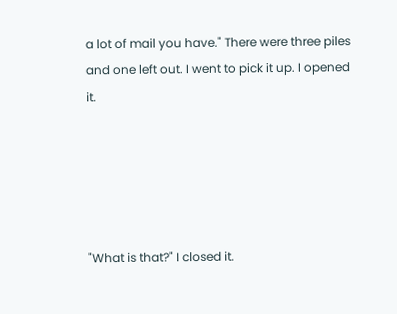a lot of mail you have." There were three piles and one left out. I went to pick it up. I opened it.





"What is that?" I closed it.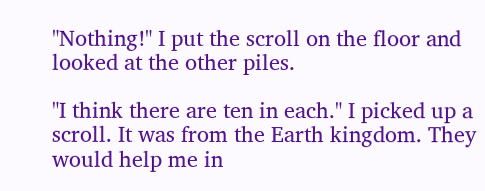"Nothing!" I put the scroll on the floor and looked at the other piles.

"I think there are ten in each." I picked up a scroll. It was from the Earth kingdom. They would help me in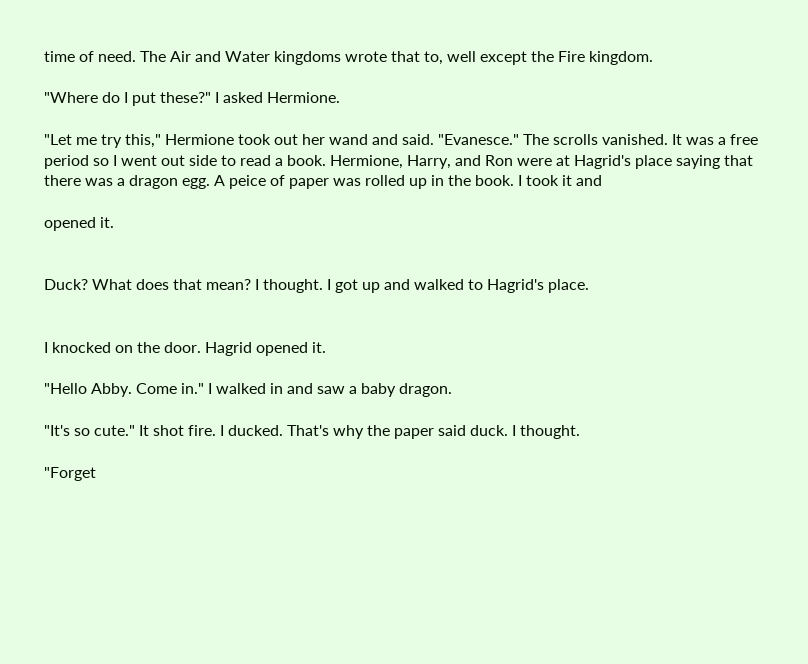time of need. The Air and Water kingdoms wrote that to, well except the Fire kingdom.

"Where do I put these?" I asked Hermione.

"Let me try this," Hermione took out her wand and said. "Evanesce." The scrolls vanished. It was a free period so I went out side to read a book. Hermione, Harry, and Ron were at Hagrid's place saying that there was a dragon egg. A peice of paper was rolled up in the book. I took it and

opened it.


Duck? What does that mean? I thought. I got up and walked to Hagrid's place.


I knocked on the door. Hagrid opened it.

"Hello Abby. Come in." I walked in and saw a baby dragon.

"It's so cute." It shot fire. I ducked. That's why the paper said duck. I thought.

"Forget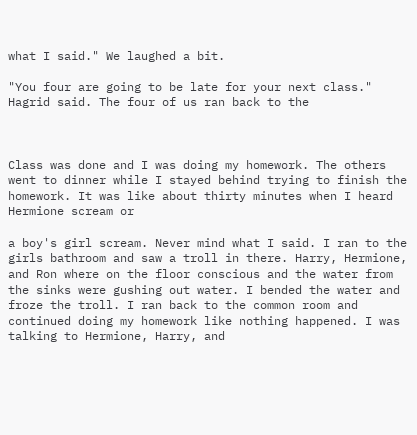what I said." We laughed a bit.

"You four are going to be late for your next class." Hagrid said. The four of us ran back to the



Class was done and I was doing my homework. The others went to dinner while I stayed behind trying to finish the homework. It was like about thirty minutes when I heard Hermione scream or

a boy's girl scream. Never mind what I said. I ran to the girls bathroom and saw a troll in there. Harry, Hermione, and Ron where on the floor conscious and the water from the sinks were gushing out water. I bended the water and froze the troll. I ran back to the common room and continued doing my homework like nothing happened. I was talking to Hermione, Harry, and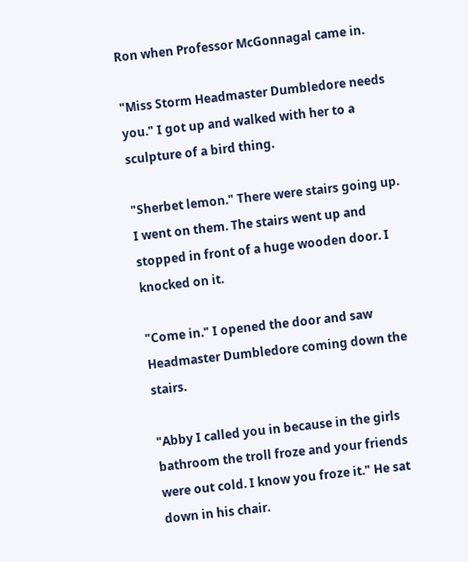Ron when Professor McGonnagal came in.

"Miss Storm Headmaster Dumbledore needs you." I got up and walked with her to a sculpture of a bird thing.

"Sherbet lemon." There were stairs going up. I went on them. The stairs went up and stopped in front of a huge wooden door. I knocked on it.

"Come in." I opened the door and saw Headmaster Dumbledore coming down the stairs.

"Abby I called you in because in the girls bathroom the troll froze and your friends were out cold. I know you froze it." He sat down in his chair.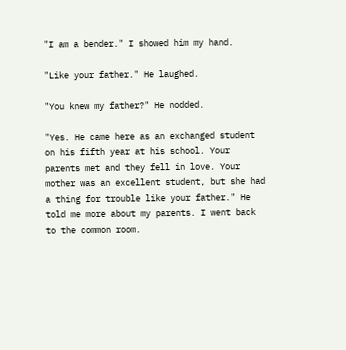"I am a bender." I showed him my hand.

"Like your father." He laughed.

"You knew my father?" He nodded.

"Yes. He came here as an exchanged student on his fifth year at his school. Your parents met and they fell in love. Your mother was an excellent student, but she had a thing for trouble like your father." He told me more about my parents. I went back to the common room.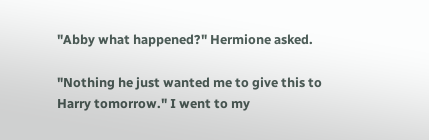"Abby what happened?" Hermione asked.

"Nothing he just wanted me to give this to Harry tomorrow." I went to my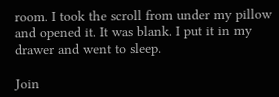room. I took the scroll from under my pillow and opened it. It was blank. I put it in my drawer and went to sleep.

Join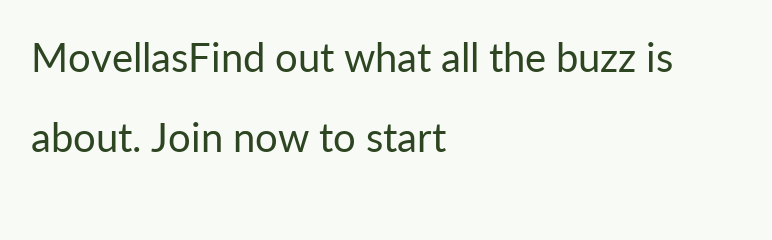MovellasFind out what all the buzz is about. Join now to start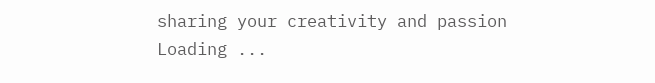sharing your creativity and passion
Loading ...